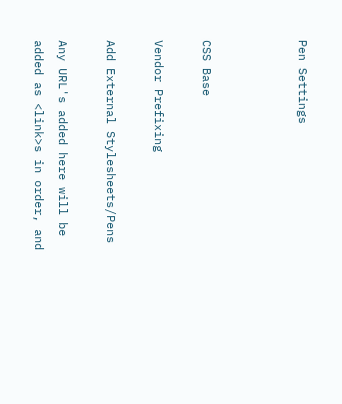Pen Settings



CSS Base

Vendor Prefixing

Add External Stylesheets/Pens

Any URL's added here will be added as <link>s in order, and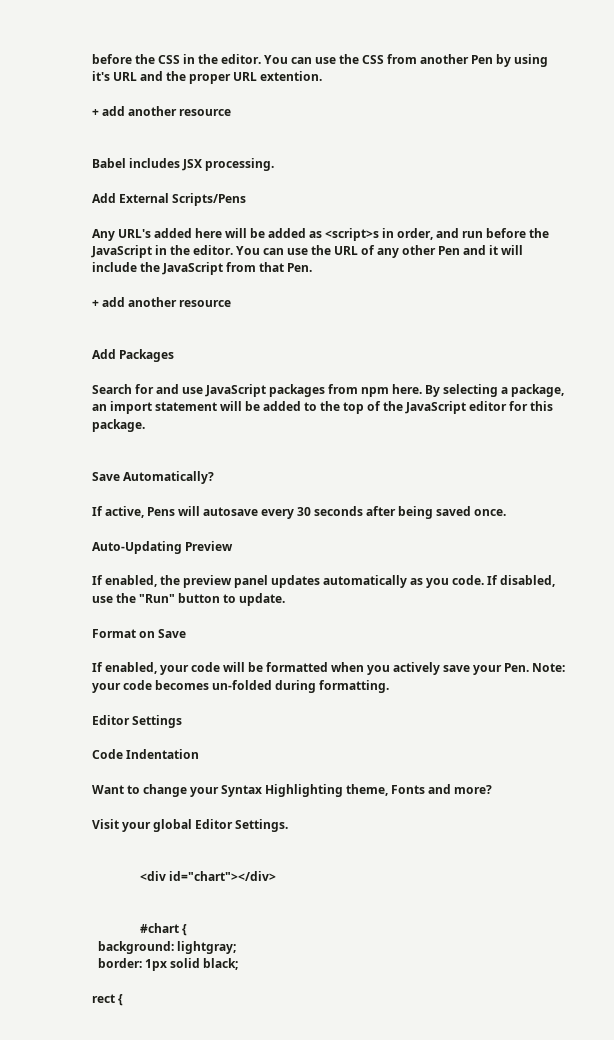before the CSS in the editor. You can use the CSS from another Pen by using it's URL and the proper URL extention.

+ add another resource


Babel includes JSX processing.

Add External Scripts/Pens

Any URL's added here will be added as <script>s in order, and run before the JavaScript in the editor. You can use the URL of any other Pen and it will include the JavaScript from that Pen.

+ add another resource


Add Packages

Search for and use JavaScript packages from npm here. By selecting a package, an import statement will be added to the top of the JavaScript editor for this package.


Save Automatically?

If active, Pens will autosave every 30 seconds after being saved once.

Auto-Updating Preview

If enabled, the preview panel updates automatically as you code. If disabled, use the "Run" button to update.

Format on Save

If enabled, your code will be formatted when you actively save your Pen. Note: your code becomes un-folded during formatting.

Editor Settings

Code Indentation

Want to change your Syntax Highlighting theme, Fonts and more?

Visit your global Editor Settings.


                <div id="chart"></div>


                #chart {
  background: lightgray;
  border: 1px solid black;

rect {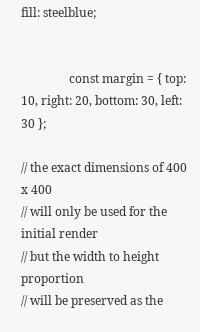fill: steelblue;


                const margin = { top: 10, right: 20, bottom: 30, left: 30 };

// the exact dimensions of 400 x 400
// will only be used for the initial render
// but the width to height proportion
// will be preserved as the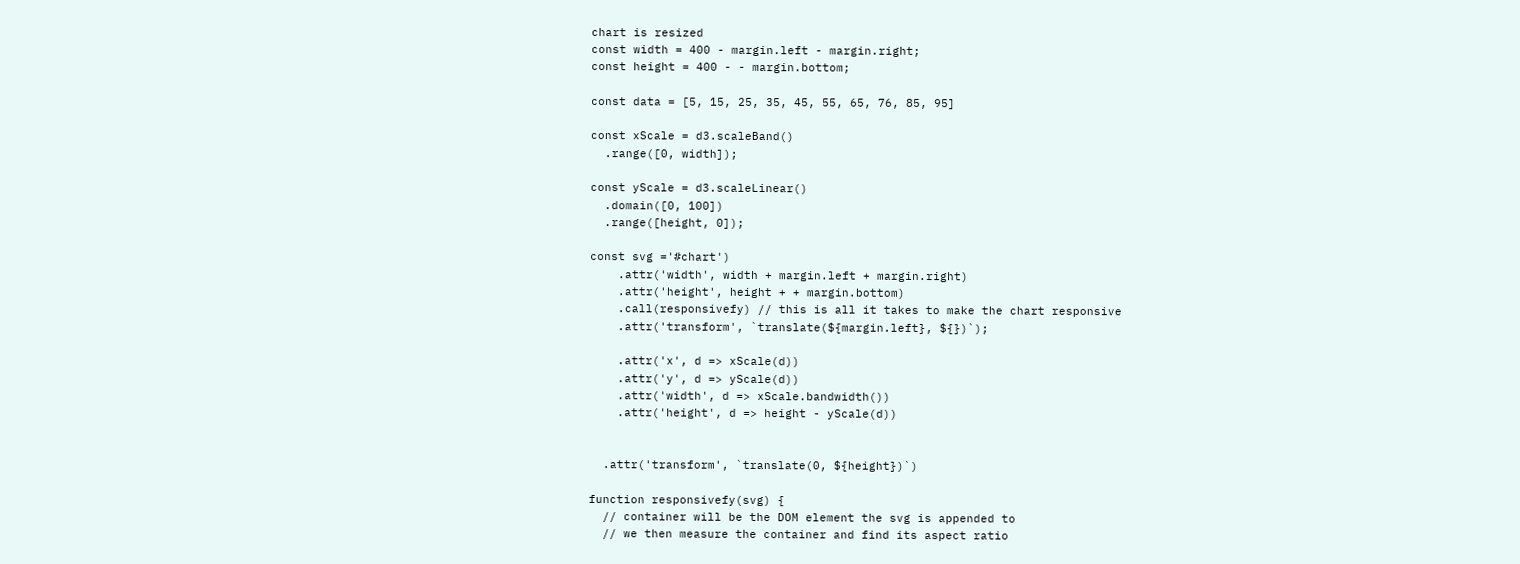chart is resized
const width = 400 - margin.left - margin.right;
const height = 400 - - margin.bottom;

const data = [5, 15, 25, 35, 45, 55, 65, 76, 85, 95]

const xScale = d3.scaleBand()
  .range([0, width]);

const yScale = d3.scaleLinear()
  .domain([0, 100])
  .range([height, 0]);

const svg ='#chart')
    .attr('width', width + margin.left + margin.right)
    .attr('height', height + + margin.bottom)
    .call(responsivefy) // this is all it takes to make the chart responsive
    .attr('transform', `translate(${margin.left}, ${})`);

    .attr('x', d => xScale(d))
    .attr('y', d => yScale(d))
    .attr('width', d => xScale.bandwidth())
    .attr('height', d => height - yScale(d))


  .attr('transform', `translate(0, ${height})`)

function responsivefy(svg) {
  // container will be the DOM element the svg is appended to
  // we then measure the container and find its aspect ratio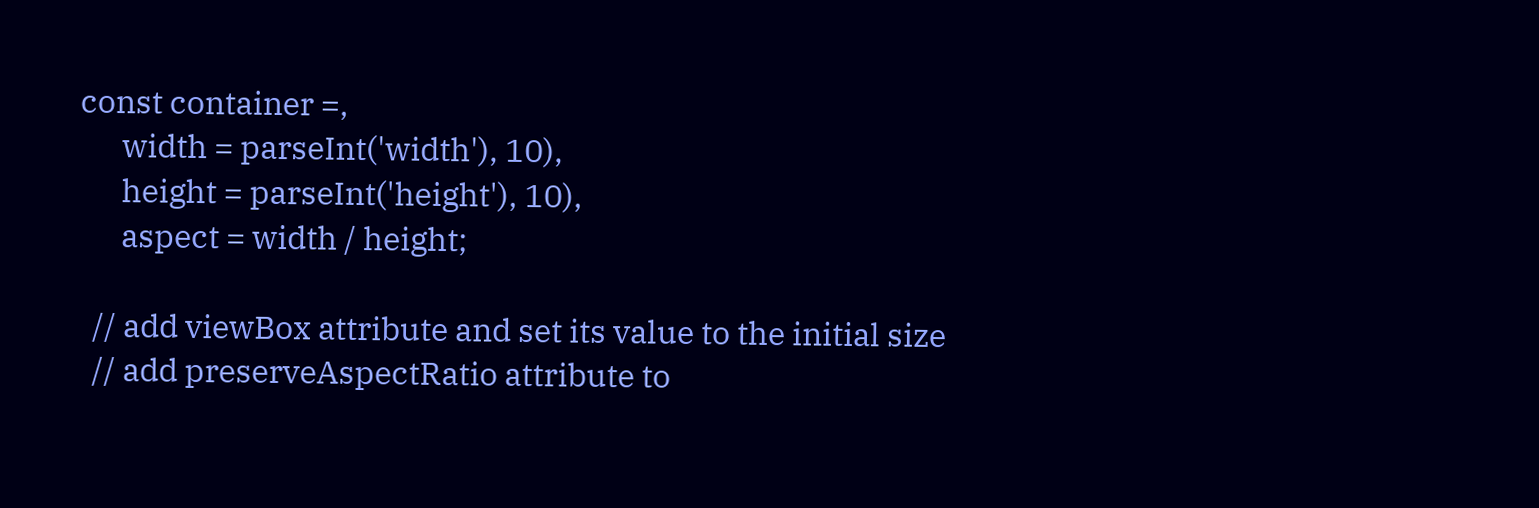const container =,
      width = parseInt('width'), 10),
      height = parseInt('height'), 10),
      aspect = width / height;

  // add viewBox attribute and set its value to the initial size
  // add preserveAspectRatio attribute to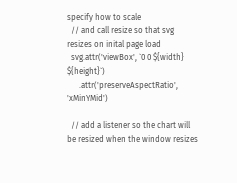specify how to scale
  // and call resize so that svg resizes on inital page load
  svg.attr('viewBox', `0 0 ${width} ${height}`)
      .attr('preserveAspectRatio', 'xMinYMid')

  // add a listener so the chart will be resized when the window resizes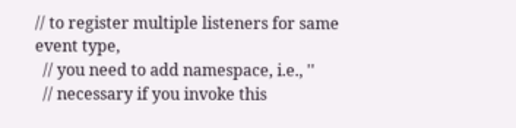// to register multiple listeners for same event type,
  // you need to add namespace, i.e., ''
  // necessary if you invoke this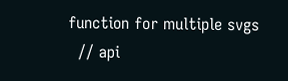function for multiple svgs
  // api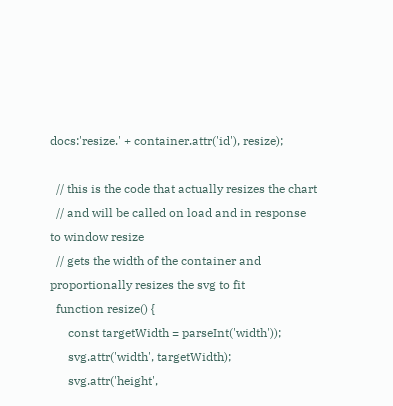docs:'resize.' + container.attr('id'), resize);

  // this is the code that actually resizes the chart
  // and will be called on load and in response to window resize
  // gets the width of the container and proportionally resizes the svg to fit
  function resize() {
      const targetWidth = parseInt('width'));
      svg.attr('width', targetWidth);
      svg.attr('height',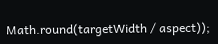Math.round(targetWidth / aspect));